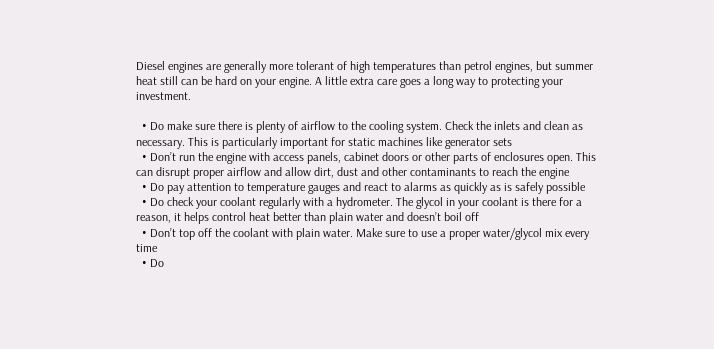Diesel engines are generally more tolerant of high temperatures than petrol engines, but summer heat still can be hard on your engine. A little extra care goes a long way to protecting your investment.

  • Do make sure there is plenty of airflow to the cooling system. Check the inlets and clean as necessary. This is particularly important for static machines like generator sets
  • Don’t run the engine with access panels, cabinet doors or other parts of enclosures open. This can disrupt proper airflow and allow dirt, dust and other contaminants to reach the engine
  • Do pay attention to temperature gauges and react to alarms as quickly as is safely possible
  • Do check your coolant regularly with a hydrometer. The glycol in your coolant is there for a reason, it helps control heat better than plain water and doesn’t boil off
  • Don’t top off the coolant with plain water. Make sure to use a proper water/glycol mix every time
  • Do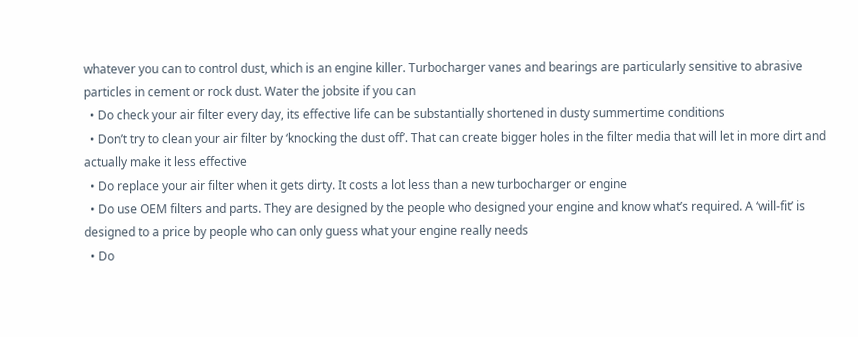whatever you can to control dust, which is an engine killer. Turbocharger vanes and bearings are particularly sensitive to abrasive particles in cement or rock dust. Water the jobsite if you can
  • Do check your air filter every day, its effective life can be substantially shortened in dusty summertime conditions
  • Don’t try to clean your air filter by ‘knocking the dust off’. That can create bigger holes in the filter media that will let in more dirt and actually make it less effective
  • Do replace your air filter when it gets dirty. It costs a lot less than a new turbocharger or engine
  • Do use OEM filters and parts. They are designed by the people who designed your engine and know what’s required. A ‘will-fit’ is designed to a price by people who can only guess what your engine really needs
  • Do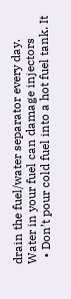drain the fuel/water separator every day. Water in your fuel can damage injectors
  • Don’t pour cold fuel into a hot fuel tank. It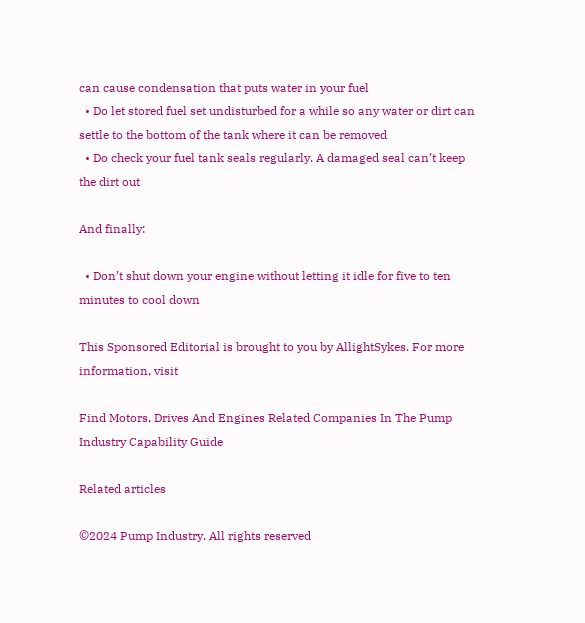can cause condensation that puts water in your fuel
  • Do let stored fuel set undisturbed for a while so any water or dirt can settle to the bottom of the tank where it can be removed
  • Do check your fuel tank seals regularly. A damaged seal can’t keep the dirt out

And finally:

  • Don’t shut down your engine without letting it idle for five to ten minutes to cool down

This Sponsored Editorial is brought to you by AllightSykes. For more information, visit

Find Motors, Drives And Engines Related Companies In The Pump Industry Capability Guide

Related articles

©2024 Pump Industry. All rights reserved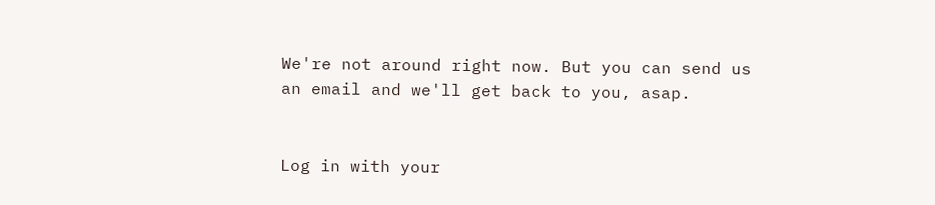We're not around right now. But you can send us an email and we'll get back to you, asap.


Log in with your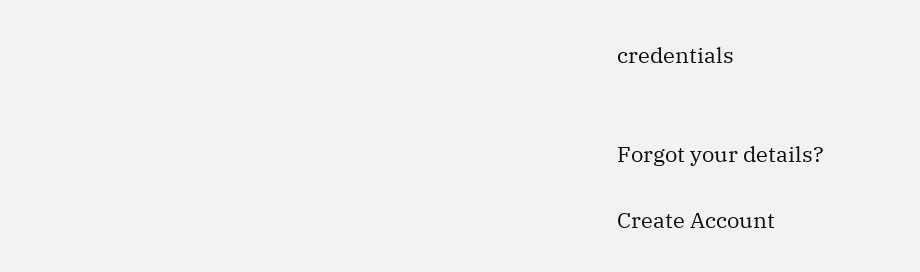credentials


Forgot your details?

Create Account